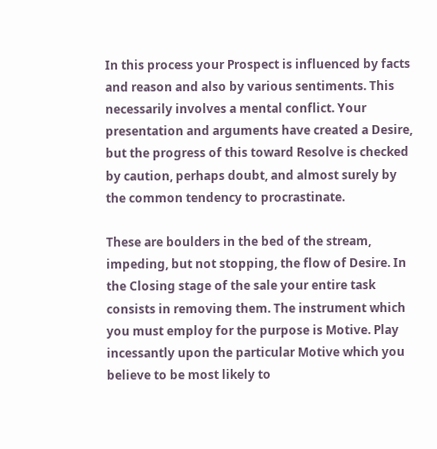In this process your Prospect is influenced by facts and reason and also by various sentiments. This necessarily involves a mental conflict. Your presentation and arguments have created a Desire, but the progress of this toward Resolve is checked by caution, perhaps doubt, and almost surely by the common tendency to procrastinate.

These are boulders in the bed of the stream, impeding, but not stopping, the flow of Desire. In the Closing stage of the sale your entire task consists in removing them. The instrument which you must employ for the purpose is Motive. Play incessantly upon the particular Motive which you believe to be most likely to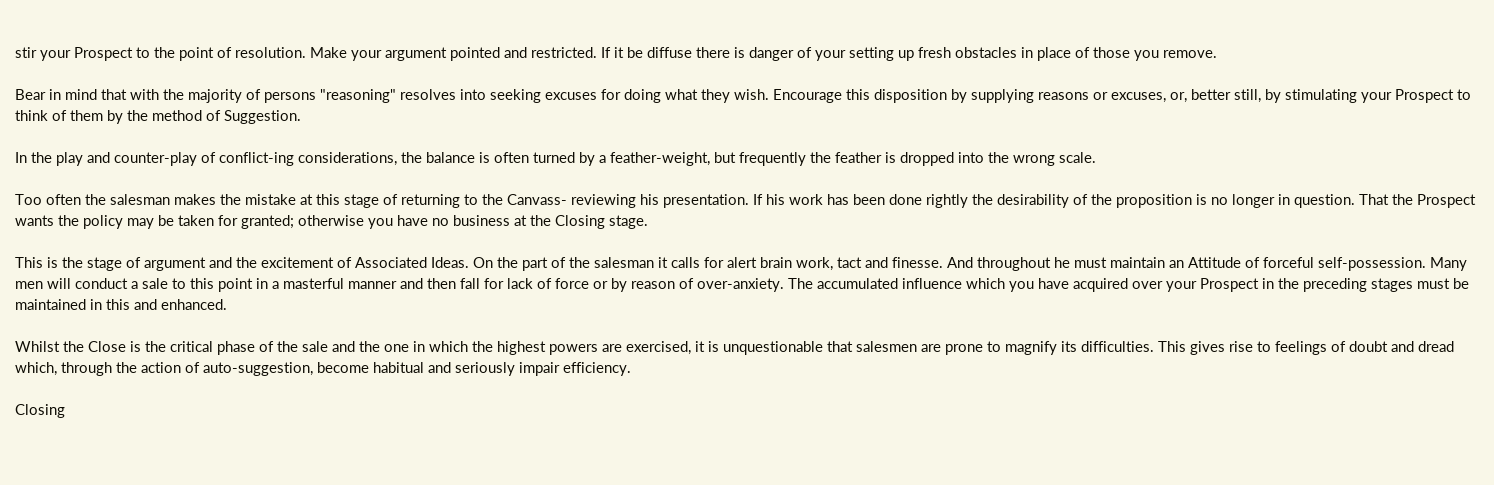stir your Prospect to the point of resolution. Make your argument pointed and restricted. If it be diffuse there is danger of your setting up fresh obstacles in place of those you remove.

Bear in mind that with the majority of persons "reasoning" resolves into seeking excuses for doing what they wish. Encourage this disposition by supplying reasons or excuses, or, better still, by stimulating your Prospect to think of them by the method of Suggestion.

In the play and counter-play of conflict-ing considerations, the balance is often turned by a feather-weight, but frequently the feather is dropped into the wrong scale.

Too often the salesman makes the mistake at this stage of returning to the Canvass- reviewing his presentation. If his work has been done rightly the desirability of the proposition is no longer in question. That the Prospect wants the policy may be taken for granted; otherwise you have no business at the Closing stage.

This is the stage of argument and the excitement of Associated Ideas. On the part of the salesman it calls for alert brain work, tact and finesse. And throughout he must maintain an Attitude of forceful self-possession. Many men will conduct a sale to this point in a masterful manner and then fall for lack of force or by reason of over-anxiety. The accumulated influence which you have acquired over your Prospect in the preceding stages must be maintained in this and enhanced.

Whilst the Close is the critical phase of the sale and the one in which the highest powers are exercised, it is unquestionable that salesmen are prone to magnify its difficulties. This gives rise to feelings of doubt and dread which, through the action of auto-suggestion, become habitual and seriously impair efficiency.

Closing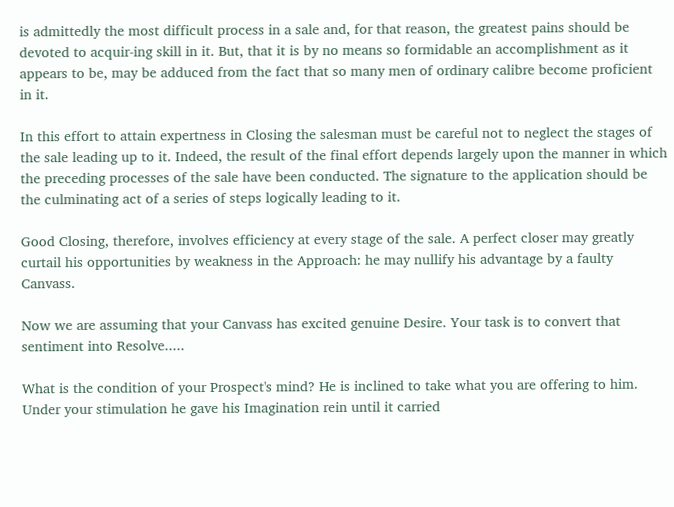is admittedly the most difficult process in a sale and, for that reason, the greatest pains should be devoted to acquir-ing skill in it. But, that it is by no means so formidable an accomplishment as it appears to be, may be adduced from the fact that so many men of ordinary calibre become proficient in it.

In this effort to attain expertness in Closing the salesman must be careful not to neglect the stages of the sale leading up to it. Indeed, the result of the final effort depends largely upon the manner in which the preceding processes of the sale have been conducted. The signature to the application should be the culminating act of a series of steps logically leading to it.

Good Closing, therefore, involves efficiency at every stage of the sale. A perfect closer may greatly curtail his opportunities by weakness in the Approach: he may nullify his advantage by a faulty Canvass.

Now we are assuming that your Canvass has excited genuine Desire. Your task is to convert that sentiment into Resolve.....

What is the condition of your Prospect's mind? He is inclined to take what you are offering to him. Under your stimulation he gave his Imagination rein until it carried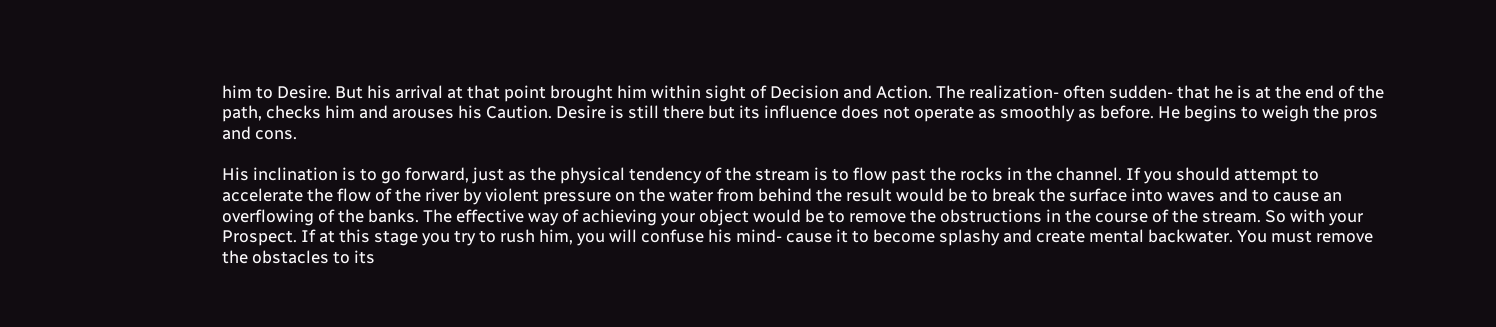him to Desire. But his arrival at that point brought him within sight of Decision and Action. The realization- often sudden- that he is at the end of the path, checks him and arouses his Caution. Desire is still there but its influence does not operate as smoothly as before. He begins to weigh the pros and cons.

His inclination is to go forward, just as the physical tendency of the stream is to flow past the rocks in the channel. If you should attempt to accelerate the flow of the river by violent pressure on the water from behind the result would be to break the surface into waves and to cause an overflowing of the banks. The effective way of achieving your object would be to remove the obstructions in the course of the stream. So with your Prospect. If at this stage you try to rush him, you will confuse his mind- cause it to become splashy and create mental backwater. You must remove the obstacles to its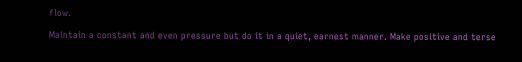flow.

Maintain a constant and even pressure but do it in a quiet, earnest manner. Make positive and terse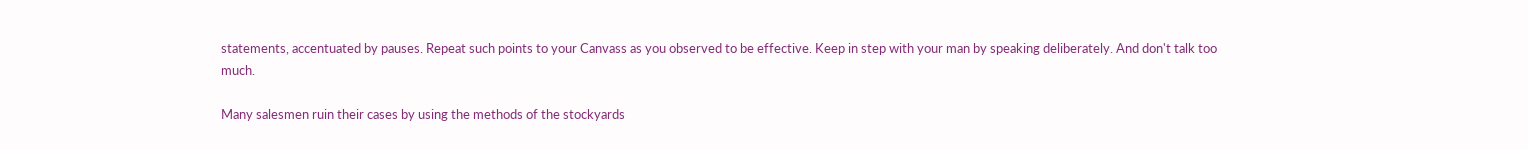statements, accentuated by pauses. Repeat such points to your Canvass as you observed to be effective. Keep in step with your man by speaking deliberately. And don't talk too much.

Many salesmen ruin their cases by using the methods of the stockyards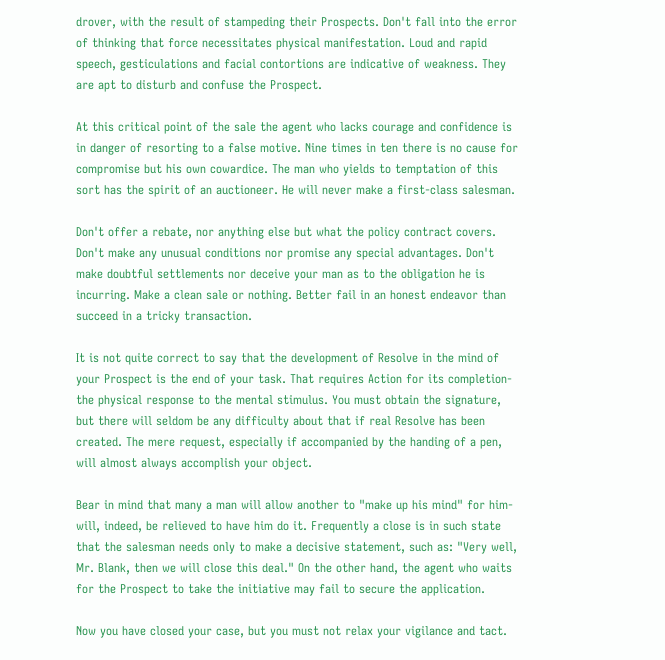drover, with the result of stampeding their Prospects. Don't fall into the error of thinking that force necessitates physical manifestation. Loud and rapid speech, gesticulations and facial contortions are indicative of weakness. They are apt to disturb and confuse the Prospect.

At this critical point of the sale the agent who lacks courage and confidence is in danger of resorting to a false motive. Nine times in ten there is no cause for compromise but his own cowardice. The man who yields to temptation of this sort has the spirit of an auctioneer. He will never make a first-class salesman.

Don't offer a rebate, nor anything else but what the policy contract covers. Don't make any unusual conditions nor promise any special advantages. Don't make doubtful settlements nor deceive your man as to the obligation he is incurring. Make a clean sale or nothing. Better fail in an honest endeavor than succeed in a tricky transaction.

It is not quite correct to say that the development of Resolve in the mind of your Prospect is the end of your task. That requires Action for its completion- the physical response to the mental stimulus. You must obtain the signature, but there will seldom be any difficulty about that if real Resolve has been created. The mere request, especially if accompanied by the handing of a pen, will almost always accomplish your object.

Bear in mind that many a man will allow another to "make up his mind" for him- will, indeed, be relieved to have him do it. Frequently a close is in such state that the salesman needs only to make a decisive statement, such as: "Very well, Mr. Blank, then we will close this deal." On the other hand, the agent who waits for the Prospect to take the initiative may fail to secure the application.

Now you have closed your case, but you must not relax your vigilance and tact.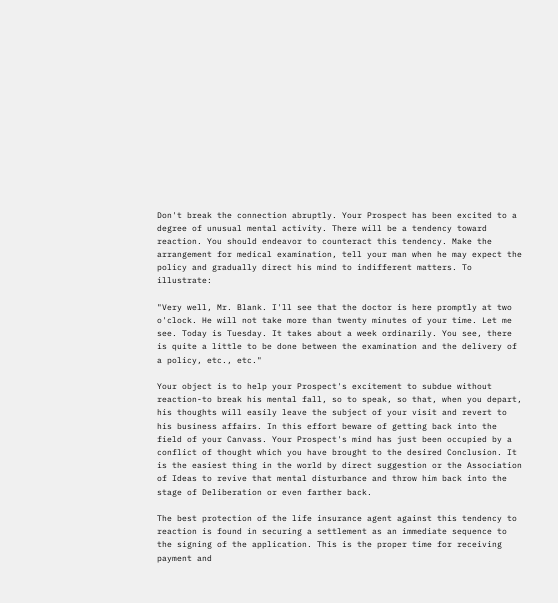Don't break the connection abruptly. Your Prospect has been excited to a degree of unusual mental activity. There will be a tendency toward reaction. You should endeavor to counteract this tendency. Make the arrangement for medical examination, tell your man when he may expect the policy and gradually direct his mind to indifferent matters. To illustrate:

"Very well, Mr. Blank. I'll see that the doctor is here promptly at two o'clock. He will not take more than twenty minutes of your time. Let me see. Today is Tuesday. It takes about a week ordinarily. You see, there is quite a little to be done between the examination and the delivery of a policy, etc., etc."

Your object is to help your Prospect's excitement to subdue without reaction-to break his mental fall, so to speak, so that, when you depart, his thoughts will easily leave the subject of your visit and revert to his business affairs. In this effort beware of getting back into the field of your Canvass. Your Prospect's mind has just been occupied by a conflict of thought which you have brought to the desired Conclusion. It is the easiest thing in the world by direct suggestion or the Association of Ideas to revive that mental disturbance and throw him back into the stage of Deliberation or even farther back.

The best protection of the life insurance agent against this tendency to reaction is found in securing a settlement as an immediate sequence to the signing of the application. This is the proper time for receiving payment and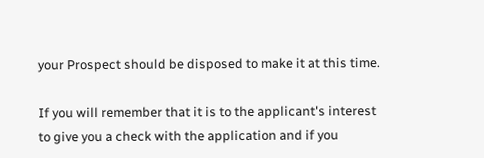your Prospect should be disposed to make it at this time.

If you will remember that it is to the applicant's interest to give you a check with the application and if you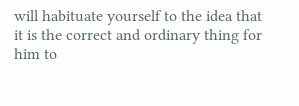will habituate yourself to the idea that it is the correct and ordinary thing for him to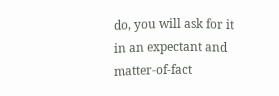do, you will ask for it in an expectant and matter-of-fact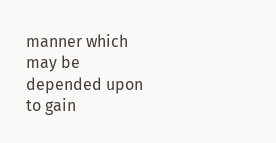manner which may be depended upon to gain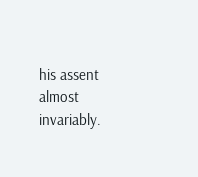his assent almost invariably.